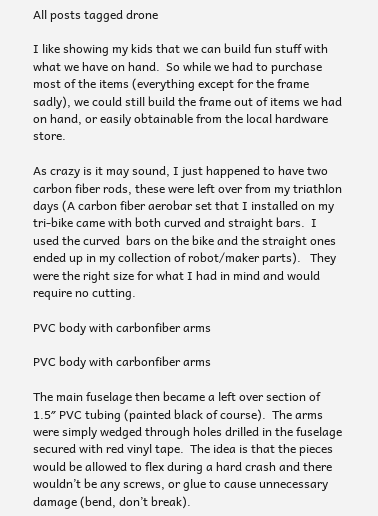All posts tagged drone

I like showing my kids that we can build fun stuff with what we have on hand.  So while we had to purchase most of the items (everything except for the frame sadly), we could still build the frame out of items we had on hand, or easily obtainable from the local hardware store.

As crazy is it may sound, I just happened to have two carbon fiber rods, these were left over from my triathlon days (A carbon fiber aerobar set that I installed on my tri-bike came with both curved and straight bars.  I used the curved  bars on the bike and the straight ones ended up in my collection of robot/maker parts).   They were the right size for what I had in mind and would require no cutting.

PVC body with carbonfiber arms

PVC body with carbonfiber arms

The main fuselage then became a left over section of 1.5″ PVC tubing (painted black of course).  The arms were simply wedged through holes drilled in the fuselage secured with red vinyl tape.  The idea is that the pieces would be allowed to flex during a hard crash and there wouldn’t be any screws, or glue to cause unnecessary damage (bend, don’t break).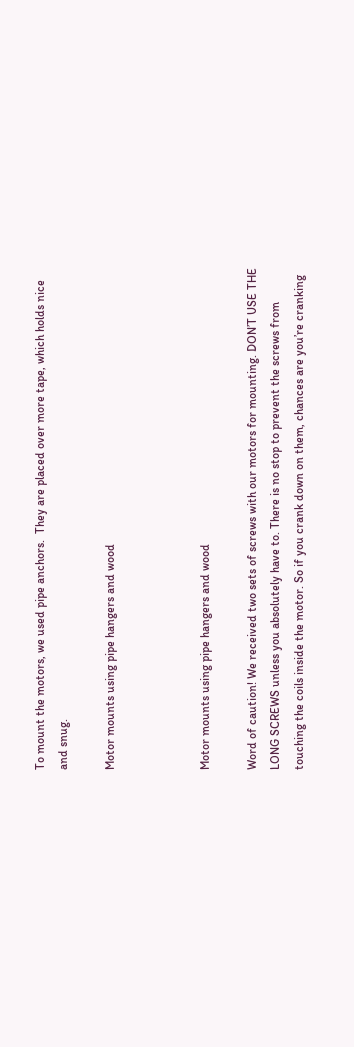To mount the motors, we used pipe anchors.  They are placed over more tape, which holds nice and snug.

Motor mounts using pipe hangers and wood



Motor mounts using pipe hangers and wood

Word of caution! We received two sets of screws with our motors for mounting. DON’T USE THE LONG SCREWS unless you absolutely have to. There is no stop to prevent the screws from touching the coils inside the motor. So if you crank down on them, chances are you’re cranking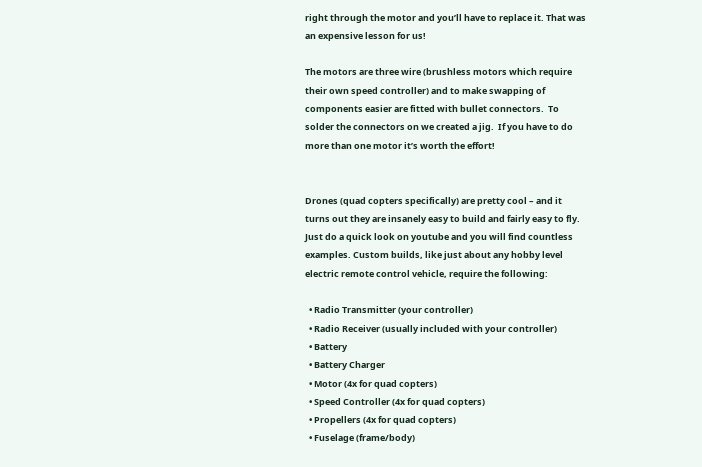right through the motor and you’ll have to replace it. That was an expensive lesson for us!

The motors are three wire (brushless motors which require their own speed controller) and to make swapping of components easier are fitted with bullet connectors.  To solder the connectors on we created a jig.  If you have to do more than one motor it’s worth the effort!


Drones (quad copters specifically) are pretty cool – and it turns out they are insanely easy to build and fairly easy to fly. Just do a quick look on youtube and you will find countless examples. Custom builds, like just about any hobby level electric remote control vehicle, require the following:

  • Radio Transmitter (your controller)
  • Radio Receiver (usually included with your controller)
  • Battery
  • Battery Charger
  • Motor (4x for quad copters)
  • Speed Controller (4x for quad copters)
  • Propellers (4x for quad copters)
  • Fuselage (frame/body)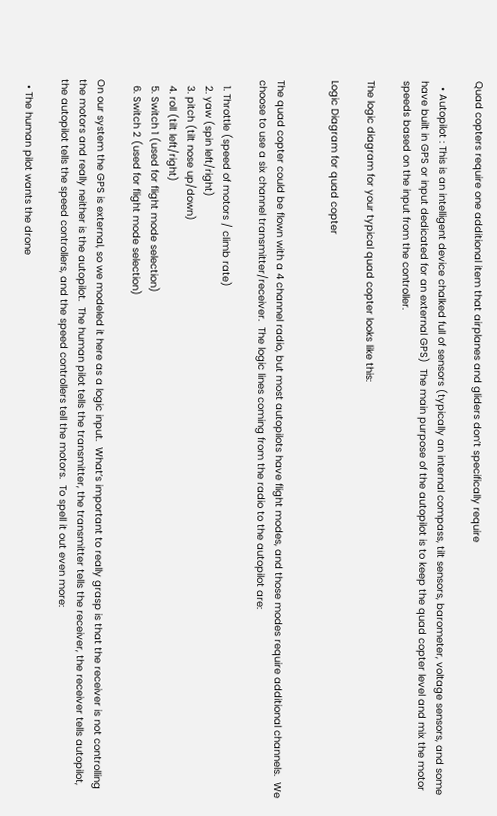Quad copters require one additional item that airplanes and gliders don’t specifically require

  • Autopilot : This is an intelligent device chalked full of sensors (typically an internal compass, tilt sensors, barometer, voltage sensors, and some have built in GPS or input dedicated for an external GPS)  The main purpose of the autopilot is to keep the quad copter level and mix the motor speeds based on the input from the controller.

The logic diagram for your typical quad copter looks like this:

Logic Diagram for quad copter


The quad copter could be flown with a 4 channel radio, but most autopilots have flight modes, and those modes require additional channels.  We choose to use a six channel transmitter/receiver.  The logic lines coming from the radio to the autopilot are:

  1. Throttle (speed of motors / climb rate)
  2. yaw (spin left/right)
  3. pitch (tilt nose up/down)
  4. roll (tilt left/right)
  5. Switch 1 (used for flight mode selection)
  6. Switch 2 (used for flight mode selection)

On our system the GPS is external, so we modeled it here as a logic input.  What’s important to really grasp is that the receiver is not controlling the motors and really neither is the autopilot.  The human pilot tells the transmitter, the transmitter tells the receiver, the receiver tells autopilot, the autopilot tells the speed controllers, and the speed controllers tell the motors.  To spell it out even more:

  • The human pilot wants the drone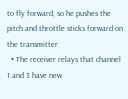to fly forward, so he pushes the pitch and throttle sticks forward on the transmitter
  • The receiver relays that channel 1 and 3 have new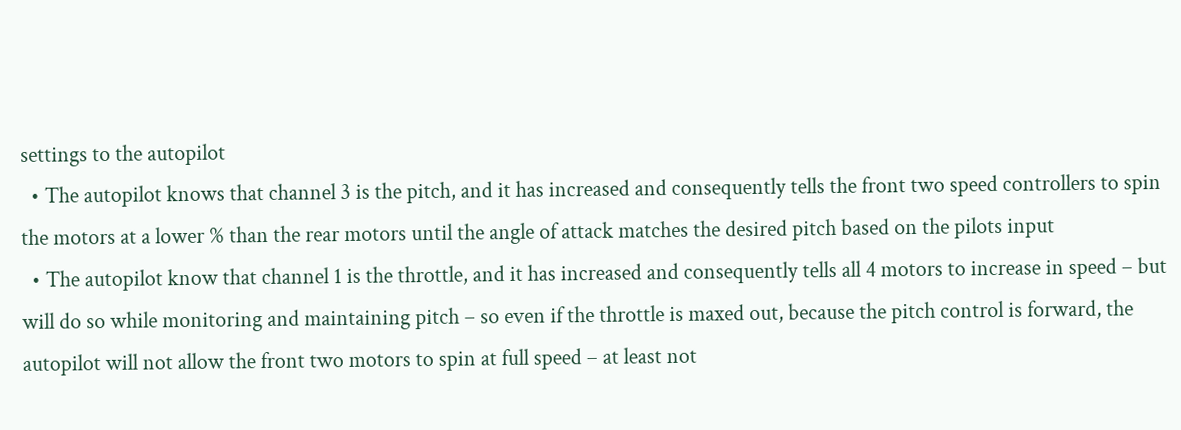settings to the autopilot
  • The autopilot knows that channel 3 is the pitch, and it has increased and consequently tells the front two speed controllers to spin the motors at a lower % than the rear motors until the angle of attack matches the desired pitch based on the pilots input
  • The autopilot know that channel 1 is the throttle, and it has increased and consequently tells all 4 motors to increase in speed – but will do so while monitoring and maintaining pitch – so even if the throttle is maxed out, because the pitch control is forward, the autopilot will not allow the front two motors to spin at full speed – at least not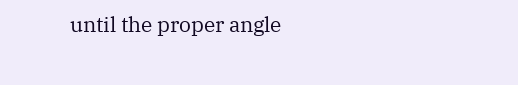until the proper angle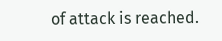of attack is reached.